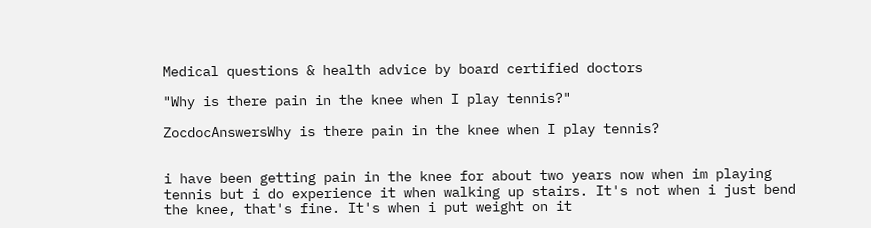Medical questions & health advice by board certified doctors

"Why is there pain in the knee when I play tennis?"

ZocdocAnswersWhy is there pain in the knee when I play tennis?


i have been getting pain in the knee for about two years now when im playing tennis but i do experience it when walking up stairs. It's not when i just bend the knee, that's fine. It's when i put weight on it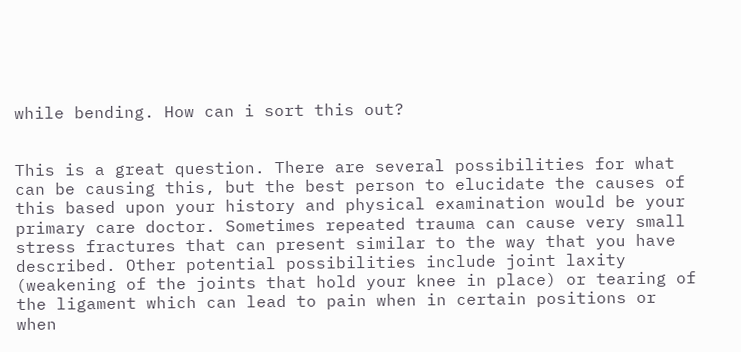while bending. How can i sort this out?


This is a great question. There are several possibilities for what can be causing this, but the best person to elucidate the causes of this based upon your history and physical examination would be your primary care doctor. Sometimes repeated trauma can cause very small stress fractures that can present similar to the way that you have described. Other potential possibilities include joint laxity (weakening of the joints that hold your knee in place) or tearing of the ligament which can lead to pain when in certain positions or when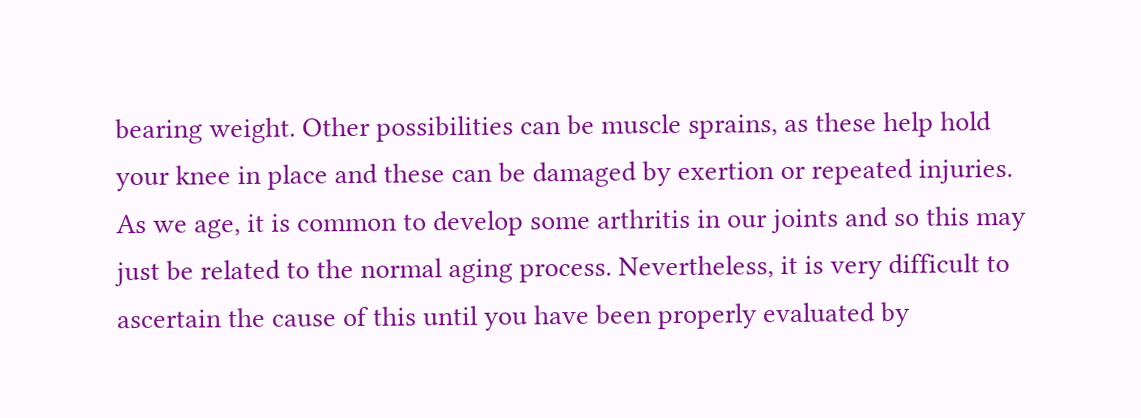bearing weight. Other possibilities can be muscle sprains, as these help hold your knee in place and these can be damaged by exertion or repeated injuries. As we age, it is common to develop some arthritis in our joints and so this may just be related to the normal aging process. Nevertheless, it is very difficult to ascertain the cause of this until you have been properly evaluated by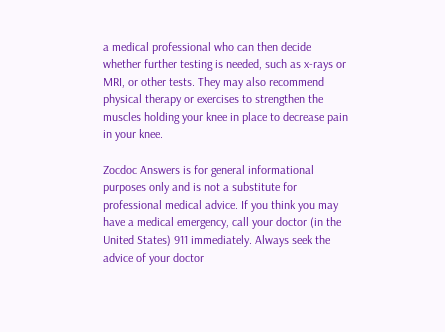a medical professional who can then decide whether further testing is needed, such as x-rays or MRI, or other tests. They may also recommend physical therapy or exercises to strengthen the muscles holding your knee in place to decrease pain in your knee.

Zocdoc Answers is for general informational purposes only and is not a substitute for professional medical advice. If you think you may have a medical emergency, call your doctor (in the United States) 911 immediately. Always seek the advice of your doctor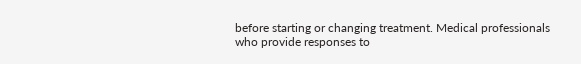before starting or changing treatment. Medical professionals who provide responses to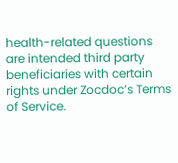health-related questions are intended third party beneficiaries with certain rights under Zocdoc’s Terms of Service.